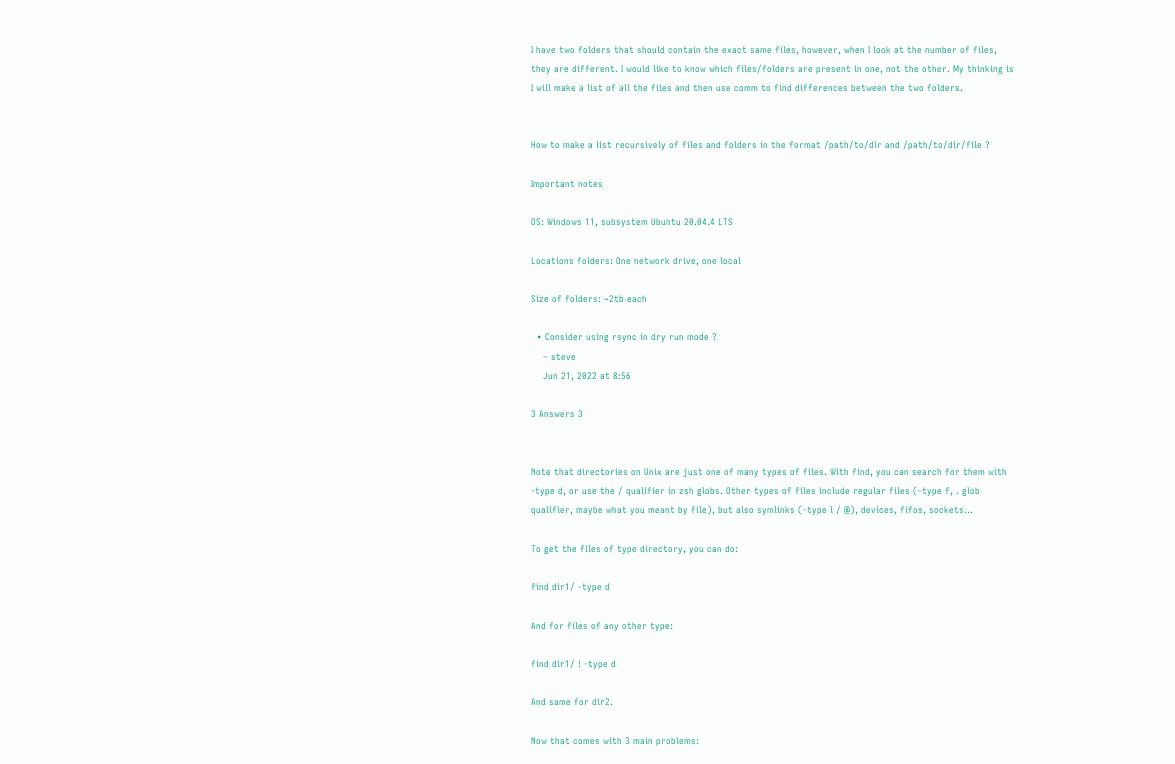I have two folders that should contain the exact same files, however, when I look at the number of files, they are different. I would like to know which files/folders are present in one, not the other. My thinking is I will make a list of all the files and then use comm to find differences between the two folders.


How to make a list recursively of files and folders in the format /path/to/dir and /path/to/dir/file ?

Important notes

OS: Windows 11, subsystem Ubuntu 20.04.4 LTS

Locations folders: One network drive, one local

Size of folders: ~2tb each

  • Consider using rsync in dry run mode ?
    – steve
    Jun 21, 2022 at 8:56

3 Answers 3


Note that directories on Unix are just one of many types of files. With find, you can search for them with -type d, or use the / qualifier in zsh globs. Other types of files include regular files (-type f, . glob qualifier, maybe what you meant by file), but also symlinks (-type l / @), devices, fifos, sockets...

To get the files of type directory, you can do:

find dir1/ -type d

And for files of any other type:

find dir1/ ! -type d

And same for dir2.

Now that comes with 3 main problems: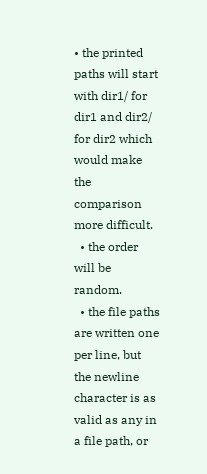• the printed paths will start with dir1/ for dir1 and dir2/ for dir2 which would make the comparison more difficult.
  • the order will be random.
  • the file paths are written one per line, but the newline character is as valid as any in a file path, or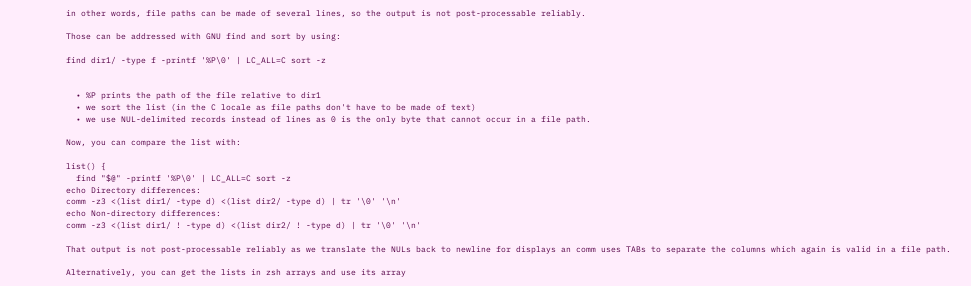in other words, file paths can be made of several lines, so the output is not post-processable reliably.

Those can be addressed with GNU find and sort by using:

find dir1/ -type f -printf '%P\0' | LC_ALL=C sort -z


  • %P prints the path of the file relative to dir1
  • we sort the list (in the C locale as file paths don't have to be made of text)
  • we use NUL-delimited records instead of lines as 0 is the only byte that cannot occur in a file path.

Now, you can compare the list with:

list() {
  find "$@" -printf '%P\0' | LC_ALL=C sort -z
echo Directory differences:
comm -z3 <(list dir1/ -type d) <(list dir2/ -type d) | tr '\0' '\n'
echo Non-directory differences:
comm -z3 <(list dir1/ ! -type d) <(list dir2/ ! -type d) | tr '\0' '\n'

That output is not post-processable reliably as we translate the NULs back to newline for displays an comm uses TABs to separate the columns which again is valid in a file path.

Alternatively, you can get the lists in zsh arrays and use its array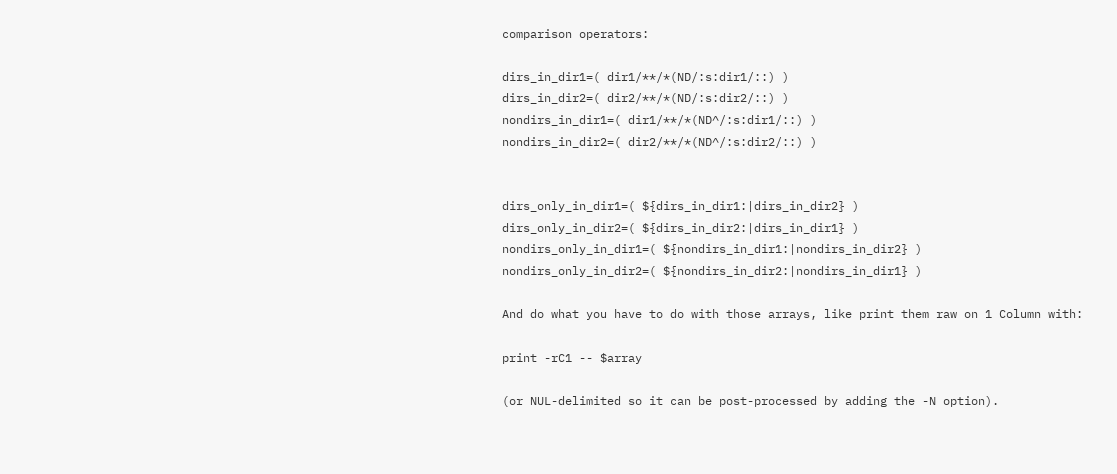comparison operators:

dirs_in_dir1=( dir1/**/*(ND/:s:dir1/::) )
dirs_in_dir2=( dir2/**/*(ND/:s:dir2/::) )
nondirs_in_dir1=( dir1/**/*(ND^/:s:dir1/::) )
nondirs_in_dir2=( dir2/**/*(ND^/:s:dir2/::) )


dirs_only_in_dir1=( ${dirs_in_dir1:|dirs_in_dir2} )
dirs_only_in_dir2=( ${dirs_in_dir2:|dirs_in_dir1} )
nondirs_only_in_dir1=( ${nondirs_in_dir1:|nondirs_in_dir2} )
nondirs_only_in_dir2=( ${nondirs_in_dir2:|nondirs_in_dir1} )

And do what you have to do with those arrays, like print them raw on 1 Column with:

print -rC1 -- $array

(or NUL-delimited so it can be post-processed by adding the -N option).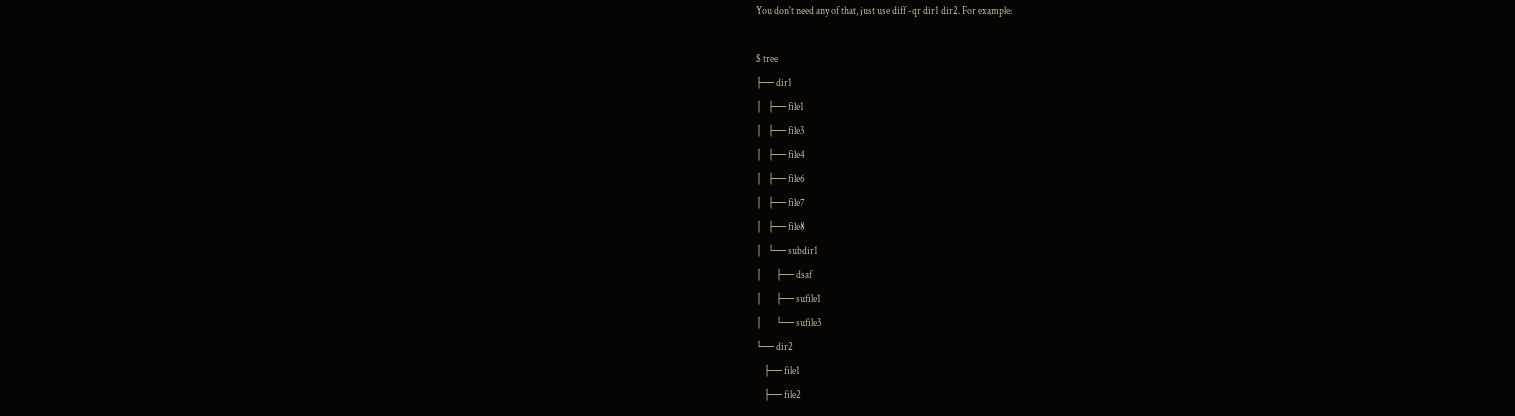You don't need any of that, just use diff -qr dir1 dir2. For example:

$ tree
├── dir1
│   ├── file1
│   ├── file3
│   ├── file4
│   ├── file6
│   ├── file7
│   ├── file8
│   └── subdir1
│       ├── dsaf
│       ├── sufile1
│       └── sufile3
└── dir2
    ├── file1
    ├── file2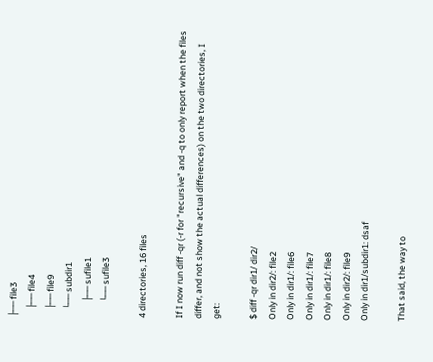├── file3
    ├── file4
    ├── file9
    └── subdir1
        ├── sufile1
        └── sufile3

4 directories, 16 files

If I now run diff -qr (-r for "recursive" and -q to only report when the files differ, and not show the actual differences) on the two directories, I get:

$ diff -qr dir1/ dir2/
Only in dir2/: file2
Only in dir1/: file6
Only in dir1/: file7
Only in dir1/: file8
Only in dir2/: file9
Only in dir1/subdir1: dsaf

That said, the way to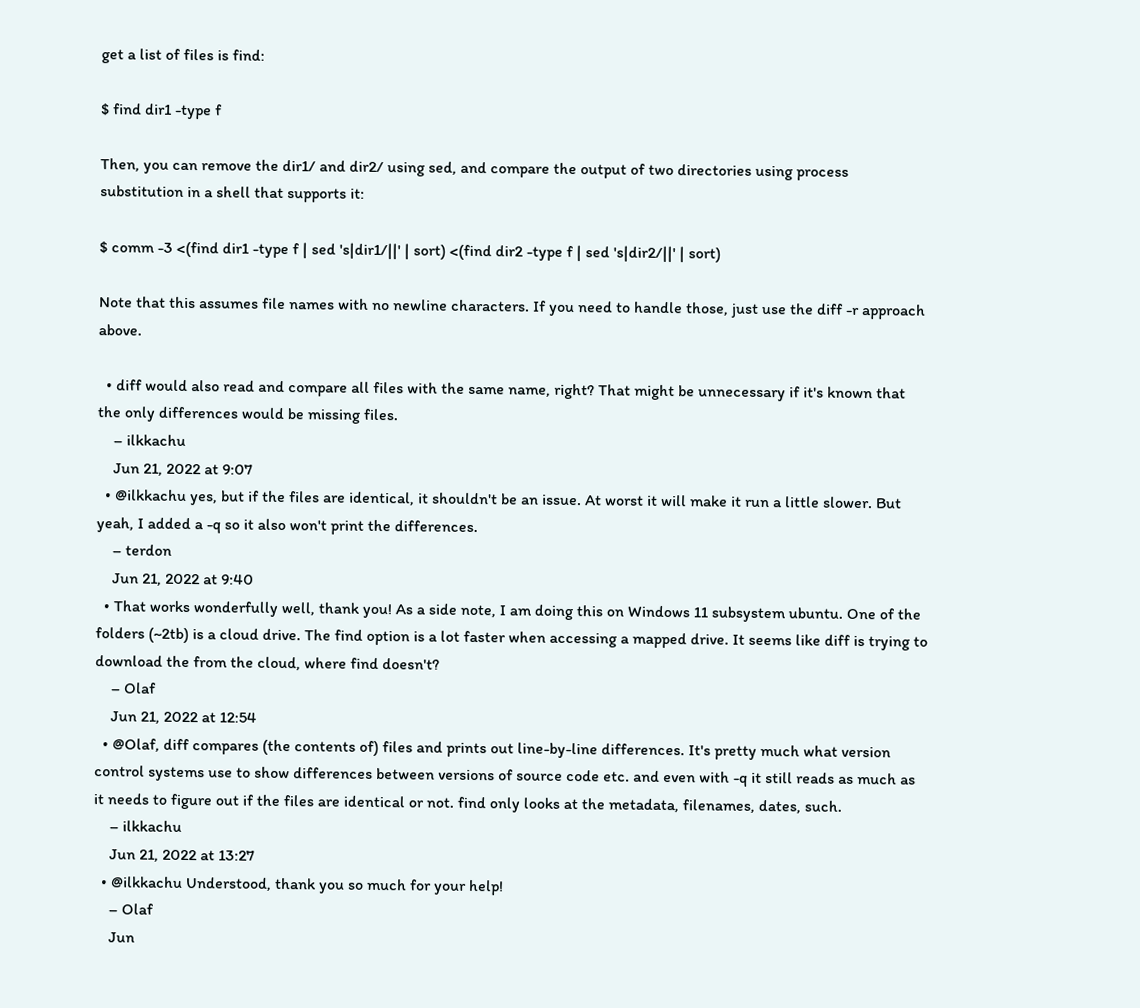get a list of files is find:

$ find dir1 -type f

Then, you can remove the dir1/ and dir2/ using sed, and compare the output of two directories using process substitution in a shell that supports it:

$ comm -3 <(find dir1 -type f | sed 's|dir1/||' | sort) <(find dir2 -type f | sed 's|dir2/||' | sort)

Note that this assumes file names with no newline characters. If you need to handle those, just use the diff -r approach above.

  • diff would also read and compare all files with the same name, right? That might be unnecessary if it's known that the only differences would be missing files.
    – ilkkachu
    Jun 21, 2022 at 9:07
  • @ilkkachu yes, but if the files are identical, it shouldn't be an issue. At worst it will make it run a little slower. But yeah, I added a -q so it also won't print the differences.
    – terdon
    Jun 21, 2022 at 9:40
  • That works wonderfully well, thank you! As a side note, I am doing this on Windows 11 subsystem ubuntu. One of the folders (~2tb) is a cloud drive. The find option is a lot faster when accessing a mapped drive. It seems like diff is trying to download the from the cloud, where find doesn't?
    – Olaf
    Jun 21, 2022 at 12:54
  • @Olaf, diff compares (the contents of) files and prints out line-by-line differences. It's pretty much what version control systems use to show differences between versions of source code etc. and even with -q it still reads as much as it needs to figure out if the files are identical or not. find only looks at the metadata, filenames, dates, such.
    – ilkkachu
    Jun 21, 2022 at 13:27
  • @ilkkachu Understood, thank you so much for your help!
    – Olaf
    Jun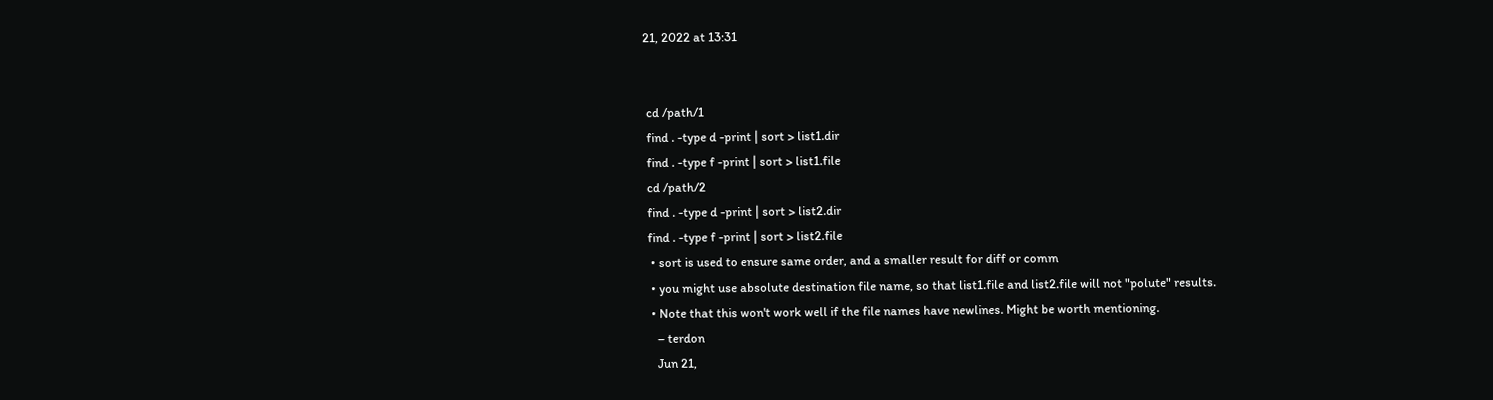21, 2022 at 13:31


 cd /path/1
 find . -type d -print | sort > list1.dir
 find . -type f -print | sort > list1.file
 cd /path/2
 find . -type d -print | sort > list2.dir
 find . -type f -print | sort > list2.file
  • sort is used to ensure same order, and a smaller result for diff or comm
  • you might use absolute destination file name, so that list1.file and list2.file will not "polute" results.
  • Note that this won't work well if the file names have newlines. Might be worth mentioning.
    – terdon
    Jun 21,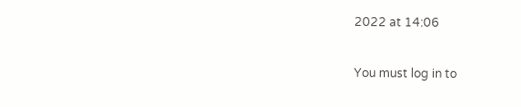2022 at 14:06

You must log in to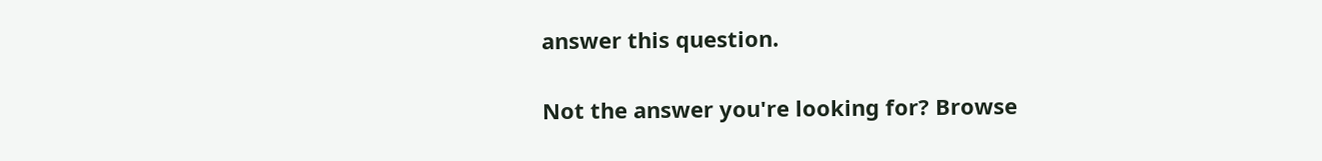answer this question.

Not the answer you're looking for? Browse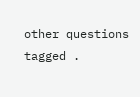other questions tagged .